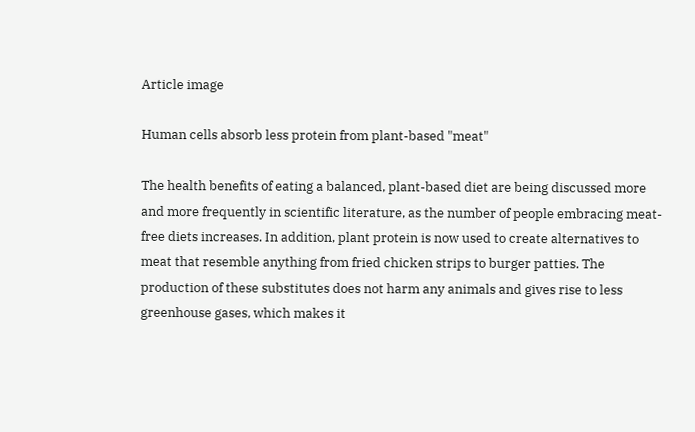Article image

Human cells absorb less protein from plant-based "meat"

The health benefits of eating a balanced, plant-based diet are being discussed more and more frequently in scientific literature, as the number of people embracing meat-free diets increases. In addition, plant protein is now used to create alternatives to meat that resemble anything from fried chicken strips to burger patties. The production of these substitutes does not harm any animals and gives rise to less greenhouse gases, which makes it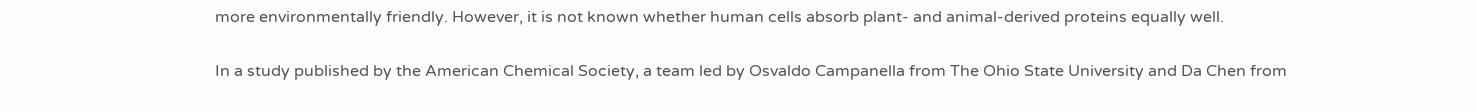more environmentally friendly. However, it is not known whether human cells absorb plant- and animal-derived proteins equally well.

In a study published by the American Chemical Society, a team led by Osvaldo Campanella from The Ohio State University and Da Chen from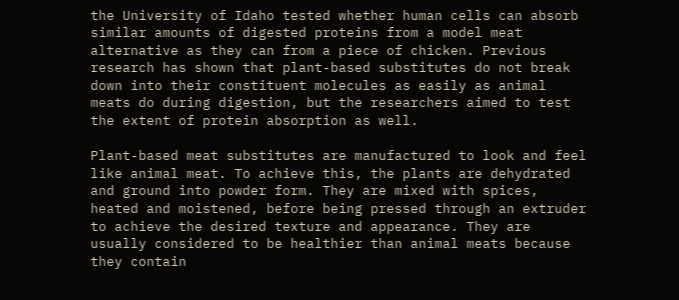the University of Idaho tested whether human cells can absorb similar amounts of digested proteins from a model meat alternative as they can from a piece of chicken. Previous research has shown that plant-based substitutes do not break down into their constituent molecules as easily as animal meats do during digestion, but the researchers aimed to test the extent of protein absorption as well.

Plant-based meat substitutes are manufactured to look and feel like animal meat. To achieve this, the plants are dehydrated and ground into powder form. They are mixed with spices, heated and moistened, before being pressed through an extruder to achieve the desired texture and appearance. They are usually considered to be healthier than animal meats because they contain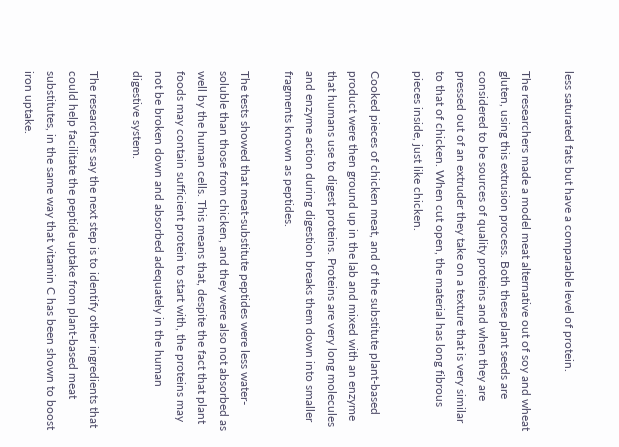less saturated fats but have a comparable level of protein.

The researchers made a model meat alternative out of soy and wheat gluten, using this extrusion process. Both these plant seeds are considered to be sources of quality proteins and when they are pressed out of an extruder they take on a texture that is very similar to that of chicken. When cut open, the material has long fibrous pieces inside, just like chicken.

Cooked pieces of chicken meat, and of the substitute plant-based product were then ground up in the lab and mixed with an enzyme that humans use to digest proteins. Proteins are very long molecules and enzyme action during digestion breaks them down into smaller fragments known as peptides.

The tests showed that meat-substitute peptides were less water-soluble than those from chicken, and they were also not absorbed as well by the human cells. This means that, despite the fact that plant foods may contain sufficient protein to start with, the proteins may not be broken down and absorbed adequately in the human digestive system.

The researchers say the next step is to identify other ingredients that could help facilitate the peptide uptake from plant-based meat substitutes, in the same way that vitamin C has been shown to boost iron uptake.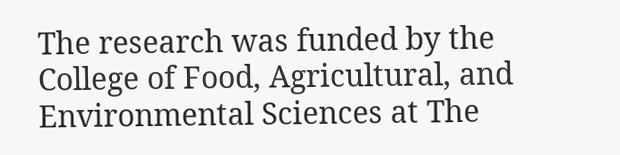The research was funded by the College of Food, Agricultural, and Environmental Sciences at The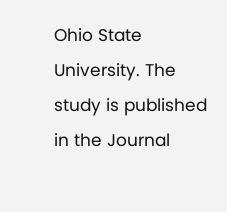Ohio State University. The study is published in the Journal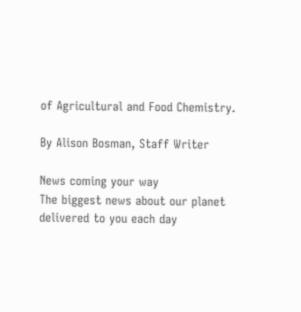of Agricultural and Food Chemistry.

By Alison Bosman, Staff Writer

News coming your way
The biggest news about our planet delivered to you each day